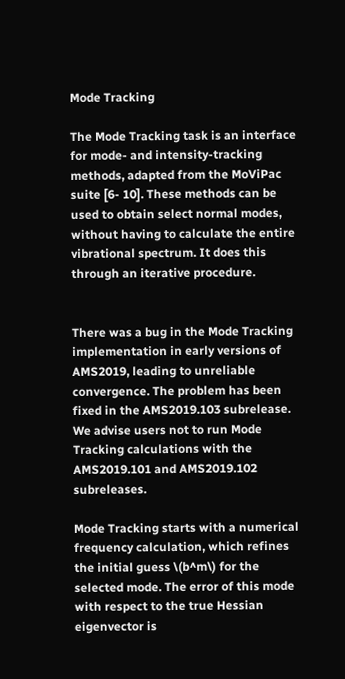Mode Tracking

The Mode Tracking task is an interface for mode- and intensity-tracking methods, adapted from the MoViPac suite [6- 10]. These methods can be used to obtain select normal modes, without having to calculate the entire vibrational spectrum. It does this through an iterative procedure.


There was a bug in the Mode Tracking implementation in early versions of AMS2019, leading to unreliable convergence. The problem has been fixed in the AMS2019.103 subrelease. We advise users not to run Mode Tracking calculations with the AMS2019.101 and AMS2019.102 subreleases.

Mode Tracking starts with a numerical frequency calculation, which refines the initial guess \(b^m\) for the selected mode. The error of this mode with respect to the true Hessian eigenvector is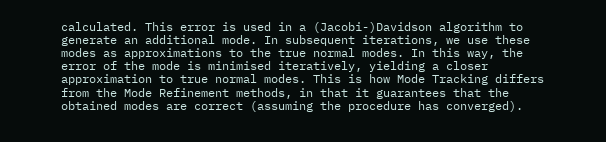calculated. This error is used in a (Jacobi-)Davidson algorithm to generate an additional mode. In subsequent iterations, we use these modes as approximations to the true normal modes. In this way, the error of the mode is minimised iteratively, yielding a closer approximation to true normal modes. This is how Mode Tracking differs from the Mode Refinement methods, in that it guarantees that the obtained modes are correct (assuming the procedure has converged).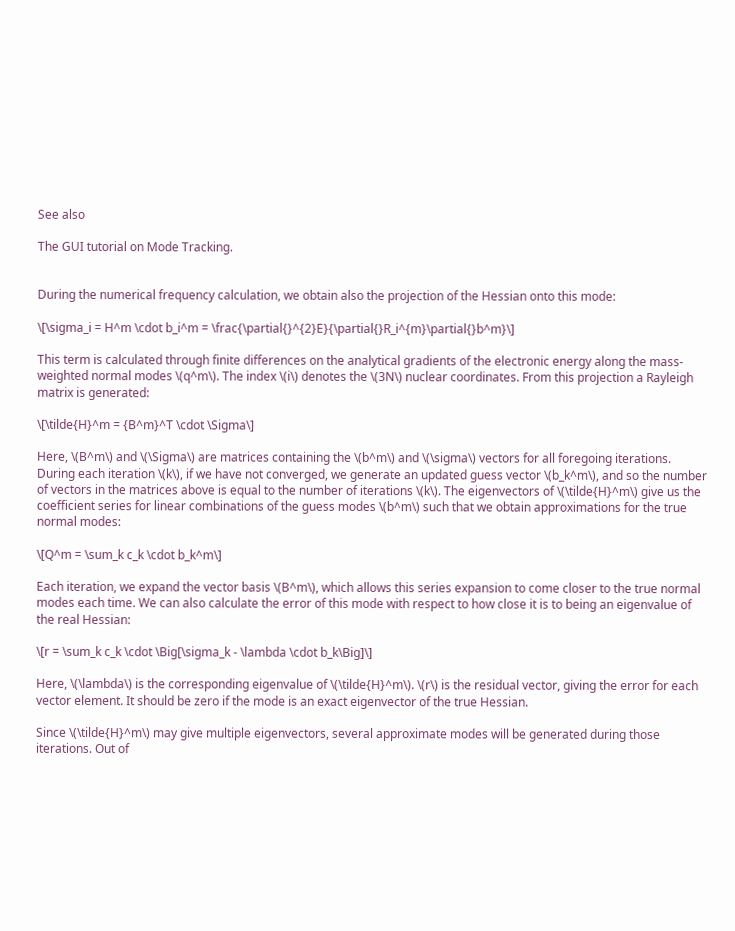See also

The GUI tutorial on Mode Tracking.


During the numerical frequency calculation, we obtain also the projection of the Hessian onto this mode:

\[\sigma_i = H^m \cdot b_i^m = \frac{\partial{}^{2}E}{\partial{}R_i^{m}\partial{}b^m}\]

This term is calculated through finite differences on the analytical gradients of the electronic energy along the mass-weighted normal modes \(q^m\). The index \(i\) denotes the \(3N\) nuclear coordinates. From this projection a Rayleigh matrix is generated:

\[\tilde{H}^m = {B^m}^T \cdot \Sigma\]

Here, \(B^m\) and \(\Sigma\) are matrices containing the \(b^m\) and \(\sigma\) vectors for all foregoing iterations. During each iteration \(k\), if we have not converged, we generate an updated guess vector \(b_k^m\), and so the number of vectors in the matrices above is equal to the number of iterations \(k\). The eigenvectors of \(\tilde{H}^m\) give us the coefficient series for linear combinations of the guess modes \(b^m\) such that we obtain approximations for the true normal modes:

\[Q^m = \sum_k c_k \cdot b_k^m\]

Each iteration, we expand the vector basis \(B^m\), which allows this series expansion to come closer to the true normal modes each time. We can also calculate the error of this mode with respect to how close it is to being an eigenvalue of the real Hessian:

\[r = \sum_k c_k \cdot \Big[\sigma_k - \lambda \cdot b_k\Big]\]

Here, \(\lambda\) is the corresponding eigenvalue of \(\tilde{H}^m\). \(r\) is the residual vector, giving the error for each vector element. It should be zero if the mode is an exact eigenvector of the true Hessian.

Since \(\tilde{H}^m\) may give multiple eigenvectors, several approximate modes will be generated during those iterations. Out of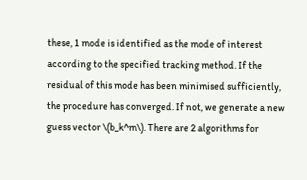these, 1 mode is identified as the mode of interest according to the specified tracking method. If the residual of this mode has been minimised sufficiently, the procedure has converged. If not, we generate a new guess vector \(b_k^m\). There are 2 algorithms for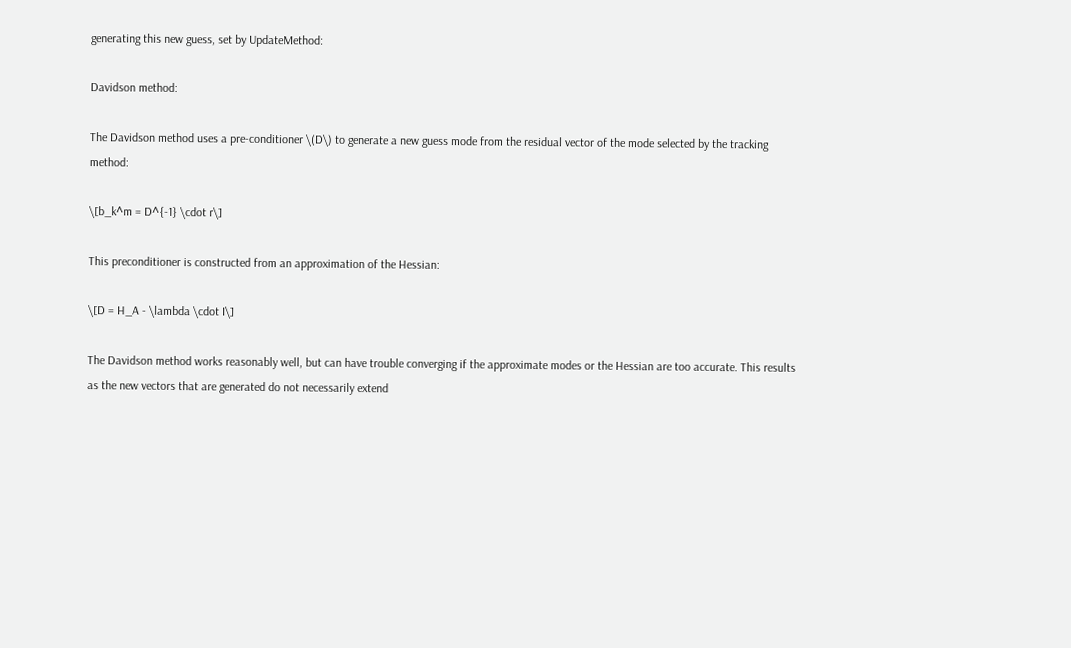generating this new guess, set by UpdateMethod:

Davidson method:

The Davidson method uses a pre-conditioner \(D\) to generate a new guess mode from the residual vector of the mode selected by the tracking method:

\[b_k^m = D^{-1} \cdot r\]

This preconditioner is constructed from an approximation of the Hessian:

\[D = H_A - \lambda \cdot I\]

The Davidson method works reasonably well, but can have trouble converging if the approximate modes or the Hessian are too accurate. This results as the new vectors that are generated do not necessarily extend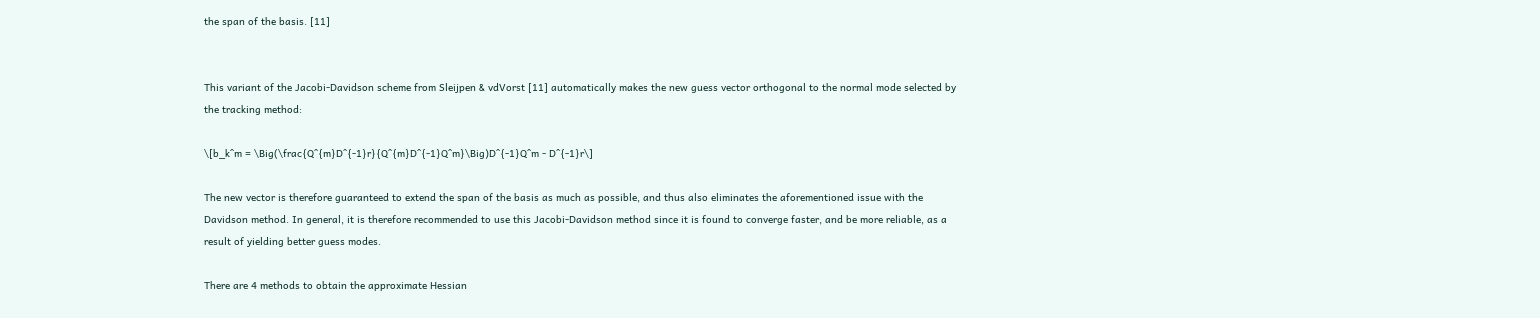the span of the basis. [11]


This variant of the Jacobi-Davidson scheme from Sleijpen & vdVorst [11] automatically makes the new guess vector orthogonal to the normal mode selected by the tracking method:

\[b_k^m = \Big(\frac{Q^{m}D^{-1}r}{Q^{m}D^{-1}Q^m}\Big)D^{-1}Q^m - D^{-1}r\]

The new vector is therefore guaranteed to extend the span of the basis as much as possible, and thus also eliminates the aforementioned issue with the Davidson method. In general, it is therefore recommended to use this Jacobi-Davidson method since it is found to converge faster, and be more reliable, as a result of yielding better guess modes.

There are 4 methods to obtain the approximate Hessian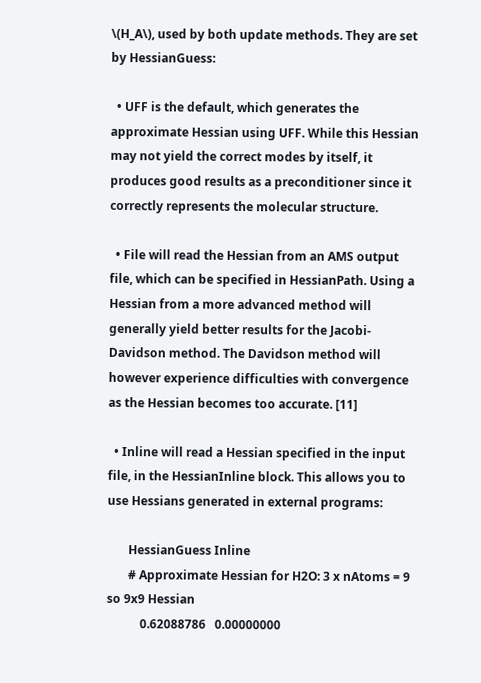\(H_A\), used by both update methods. They are set by HessianGuess:

  • UFF is the default, which generates the approximate Hessian using UFF. While this Hessian may not yield the correct modes by itself, it produces good results as a preconditioner since it correctly represents the molecular structure.

  • File will read the Hessian from an AMS output file, which can be specified in HessianPath. Using a Hessian from a more advanced method will generally yield better results for the Jacobi-Davidson method. The Davidson method will however experience difficulties with convergence as the Hessian becomes too accurate. [11]

  • Inline will read a Hessian specified in the input file, in the HessianInline block. This allows you to use Hessians generated in external programs:

       HessianGuess Inline
       # Approximate Hessian for H2O: 3 x nAtoms = 9 so 9x9 Hessian
           0.62088786   0.00000000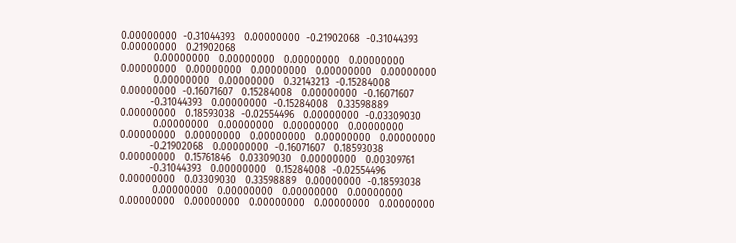0.00000000  -0.31044393   0.00000000  -0.21902068  -0.31044393   0.00000000   0.21902068
           0.00000000   0.00000000   0.00000000   0.00000000   0.00000000   0.00000000   0.00000000   0.00000000   0.00000000
           0.00000000   0.00000000   0.32143213  -0.15284008   0.00000000  -0.16071607   0.15284008   0.00000000  -0.16071607
          -0.31044393   0.00000000  -0.15284008   0.33598889   0.00000000   0.18593038  -0.02554496   0.00000000  -0.03309030
           0.00000000   0.00000000   0.00000000   0.00000000   0.00000000   0.00000000   0.00000000   0.00000000   0.00000000
          -0.21902068   0.00000000  -0.16071607   0.18593038   0.00000000   0.15761846   0.03309030   0.00000000   0.00309761
          -0.31044393   0.00000000   0.15284008  -0.02554496   0.00000000   0.03309030   0.33598889   0.00000000  -0.18593038
           0.00000000   0.00000000   0.00000000   0.00000000   0.00000000   0.00000000   0.00000000   0.00000000   0.00000000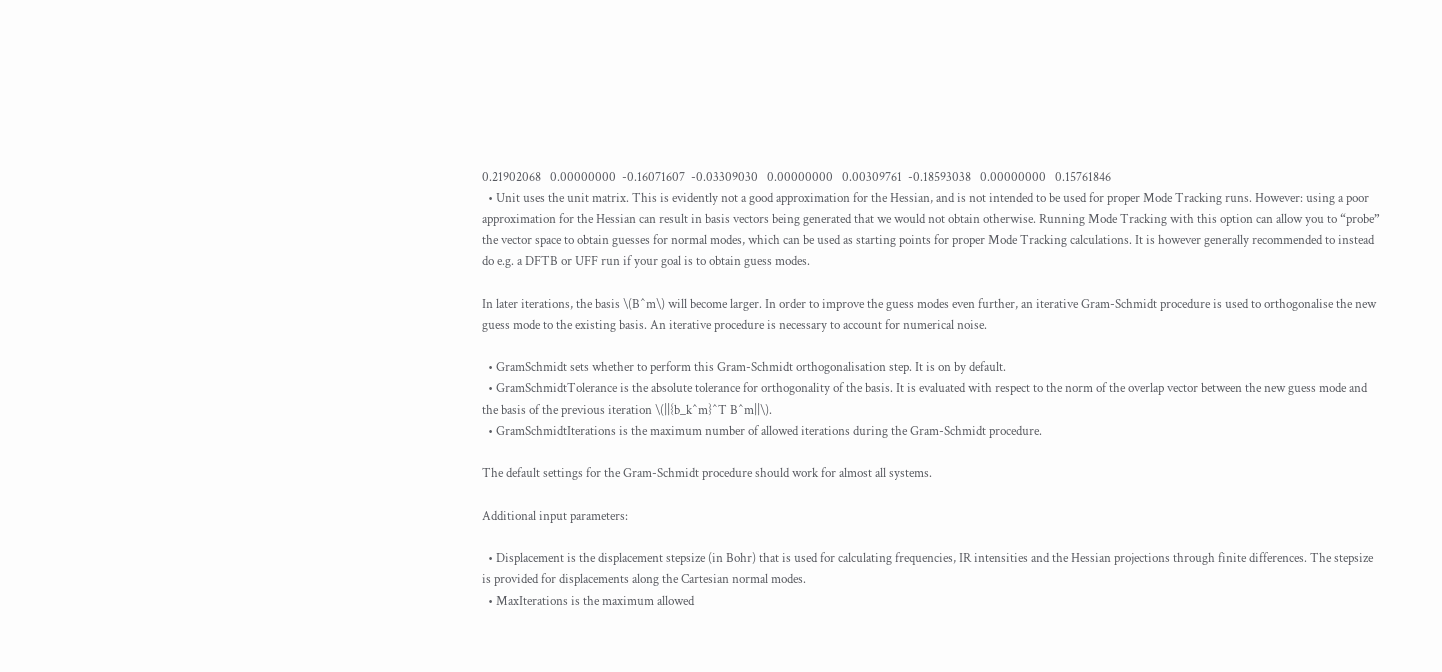0.21902068   0.00000000  -0.16071607  -0.03309030   0.00000000   0.00309761  -0.18593038   0.00000000   0.15761846
  • Unit uses the unit matrix. This is evidently not a good approximation for the Hessian, and is not intended to be used for proper Mode Tracking runs. However: using a poor approximation for the Hessian can result in basis vectors being generated that we would not obtain otherwise. Running Mode Tracking with this option can allow you to “probe” the vector space to obtain guesses for normal modes, which can be used as starting points for proper Mode Tracking calculations. It is however generally recommended to instead do e.g. a DFTB or UFF run if your goal is to obtain guess modes.

In later iterations, the basis \(B^m\) will become larger. In order to improve the guess modes even further, an iterative Gram-Schmidt procedure is used to orthogonalise the new guess mode to the existing basis. An iterative procedure is necessary to account for numerical noise.

  • GramSchmidt sets whether to perform this Gram-Schmidt orthogonalisation step. It is on by default.
  • GramSchmidtTolerance is the absolute tolerance for orthogonality of the basis. It is evaluated with respect to the norm of the overlap vector between the new guess mode and the basis of the previous iteration \(||{b_k^m}^T B^m||\).
  • GramSchmidtIterations is the maximum number of allowed iterations during the Gram-Schmidt procedure.

The default settings for the Gram-Schmidt procedure should work for almost all systems.

Additional input parameters:

  • Displacement is the displacement stepsize (in Bohr) that is used for calculating frequencies, IR intensities and the Hessian projections through finite differences. The stepsize is provided for displacements along the Cartesian normal modes.
  • MaxIterations is the maximum allowed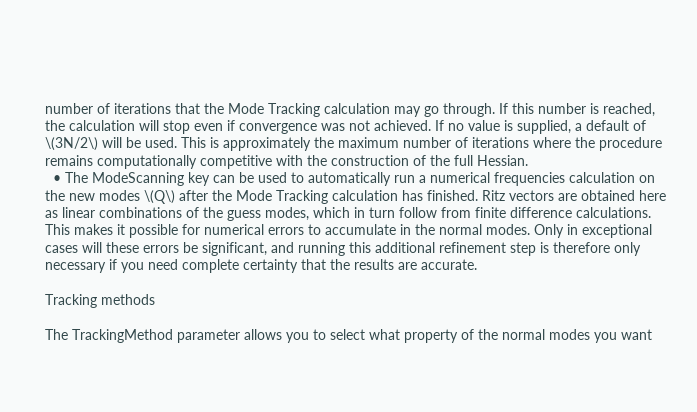number of iterations that the Mode Tracking calculation may go through. If this number is reached, the calculation will stop even if convergence was not achieved. If no value is supplied, a default of \(3N/2\) will be used. This is approximately the maximum number of iterations where the procedure remains computationally competitive with the construction of the full Hessian.
  • The ModeScanning key can be used to automatically run a numerical frequencies calculation on the new modes \(Q\) after the Mode Tracking calculation has finished. Ritz vectors are obtained here as linear combinations of the guess modes, which in turn follow from finite difference calculations. This makes it possible for numerical errors to accumulate in the normal modes. Only in exceptional cases will these errors be significant, and running this additional refinement step is therefore only necessary if you need complete certainty that the results are accurate.

Tracking methods

The TrackingMethod parameter allows you to select what property of the normal modes you want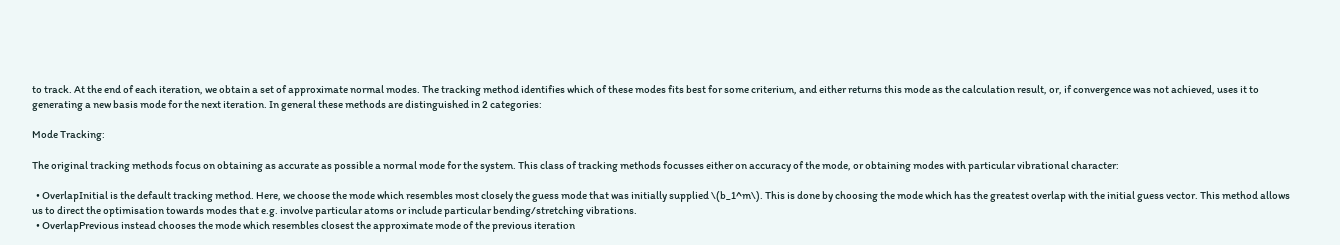to track. At the end of each iteration, we obtain a set of approximate normal modes. The tracking method identifies which of these modes fits best for some criterium, and either returns this mode as the calculation result, or, if convergence was not achieved, uses it to generating a new basis mode for the next iteration. In general these methods are distinguished in 2 categories:

Mode Tracking:

The original tracking methods focus on obtaining as accurate as possible a normal mode for the system. This class of tracking methods focusses either on accuracy of the mode, or obtaining modes with particular vibrational character:

  • OverlapInitial is the default tracking method. Here, we choose the mode which resembles most closely the guess mode that was initially supplied \(b_1^m\). This is done by choosing the mode which has the greatest overlap with the initial guess vector. This method allows us to direct the optimisation towards modes that e.g. involve particular atoms or include particular bending/stretching vibrations.
  • OverlapPrevious instead chooses the mode which resembles closest the approximate mode of the previous iteration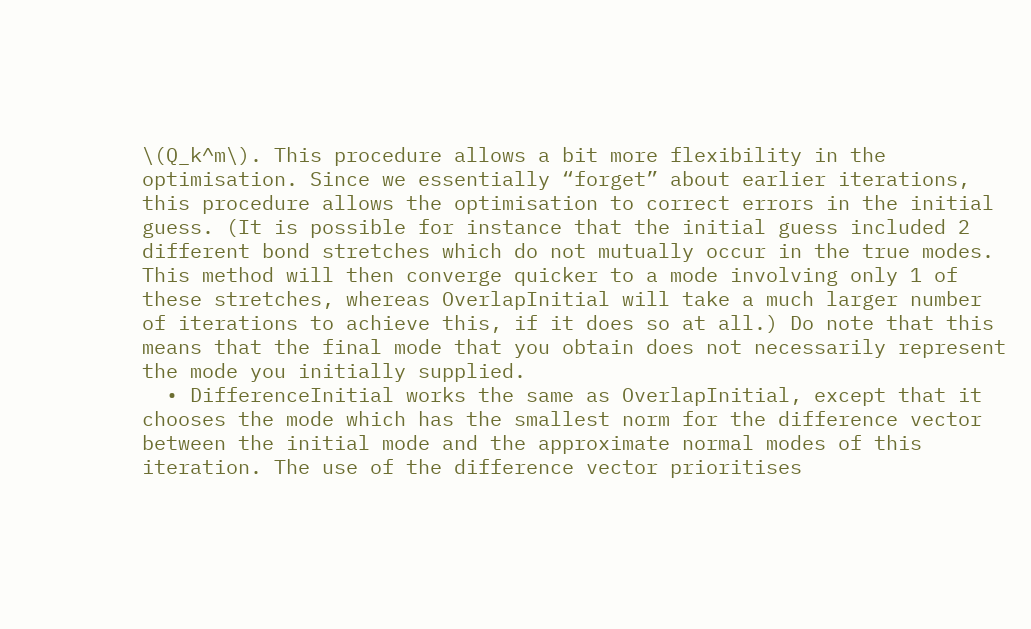\(Q_k^m\). This procedure allows a bit more flexibility in the optimisation. Since we essentially “forget” about earlier iterations, this procedure allows the optimisation to correct errors in the initial guess. (It is possible for instance that the initial guess included 2 different bond stretches which do not mutually occur in the true modes. This method will then converge quicker to a mode involving only 1 of these stretches, whereas OverlapInitial will take a much larger number of iterations to achieve this, if it does so at all.) Do note that this means that the final mode that you obtain does not necessarily represent the mode you initially supplied.
  • DifferenceInitial works the same as OverlapInitial, except that it chooses the mode which has the smallest norm for the difference vector between the initial mode and the approximate normal modes of this iteration. The use of the difference vector prioritises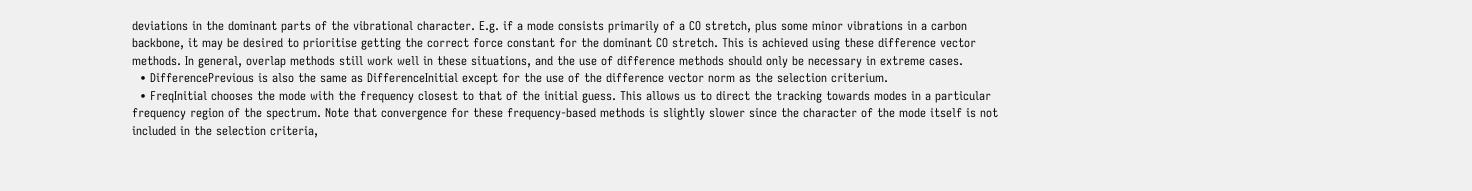deviations in the dominant parts of the vibrational character. E.g. if a mode consists primarily of a CO stretch, plus some minor vibrations in a carbon backbone, it may be desired to prioritise getting the correct force constant for the dominant CO stretch. This is achieved using these difference vector methods. In general, overlap methods still work well in these situations, and the use of difference methods should only be necessary in extreme cases.
  • DifferencePrevious is also the same as DifferenceInitial except for the use of the difference vector norm as the selection criterium.
  • FreqInitial chooses the mode with the frequency closest to that of the initial guess. This allows us to direct the tracking towards modes in a particular frequency region of the spectrum. Note that convergence for these frequency-based methods is slightly slower since the character of the mode itself is not included in the selection criteria,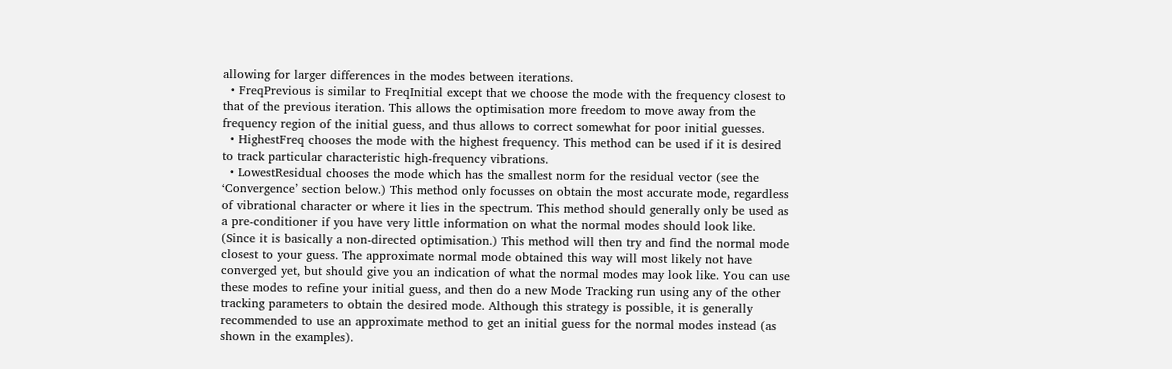allowing for larger differences in the modes between iterations.
  • FreqPrevious is similar to FreqInitial except that we choose the mode with the frequency closest to that of the previous iteration. This allows the optimisation more freedom to move away from the frequency region of the initial guess, and thus allows to correct somewhat for poor initial guesses.
  • HighestFreq chooses the mode with the highest frequency. This method can be used if it is desired to track particular characteristic high-frequency vibrations.
  • LowestResidual chooses the mode which has the smallest norm for the residual vector (see the ‘Convergence’ section below.) This method only focusses on obtain the most accurate mode, regardless of vibrational character or where it lies in the spectrum. This method should generally only be used as a pre-conditioner if you have very little information on what the normal modes should look like. (Since it is basically a non-directed optimisation.) This method will then try and find the normal mode closest to your guess. The approximate normal mode obtained this way will most likely not have converged yet, but should give you an indication of what the normal modes may look like. You can use these modes to refine your initial guess, and then do a new Mode Tracking run using any of the other tracking parameters to obtain the desired mode. Although this strategy is possible, it is generally recommended to use an approximate method to get an initial guess for the normal modes instead (as shown in the examples).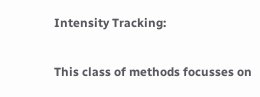Intensity Tracking:

This class of methods focusses on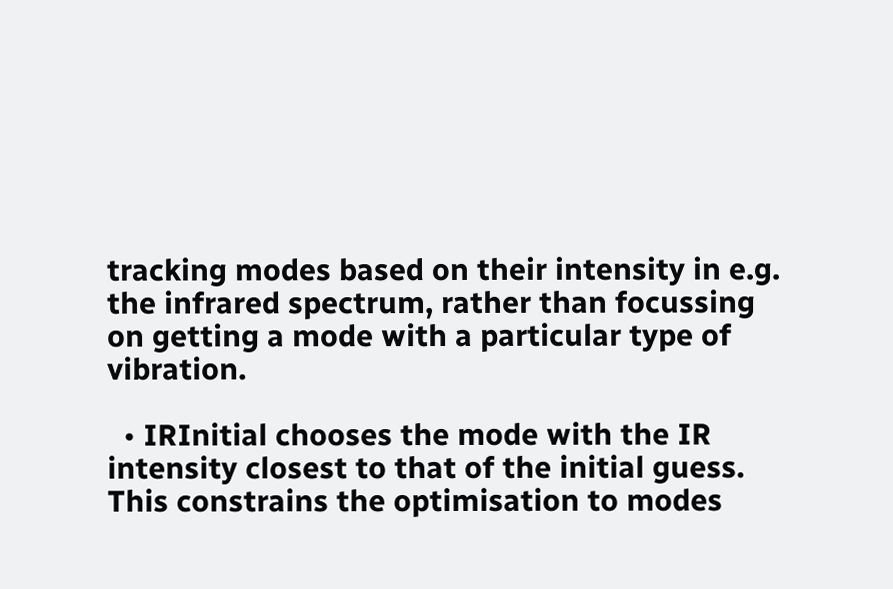tracking modes based on their intensity in e.g. the infrared spectrum, rather than focussing on getting a mode with a particular type of vibration.

  • IRInitial chooses the mode with the IR intensity closest to that of the initial guess. This constrains the optimisation to modes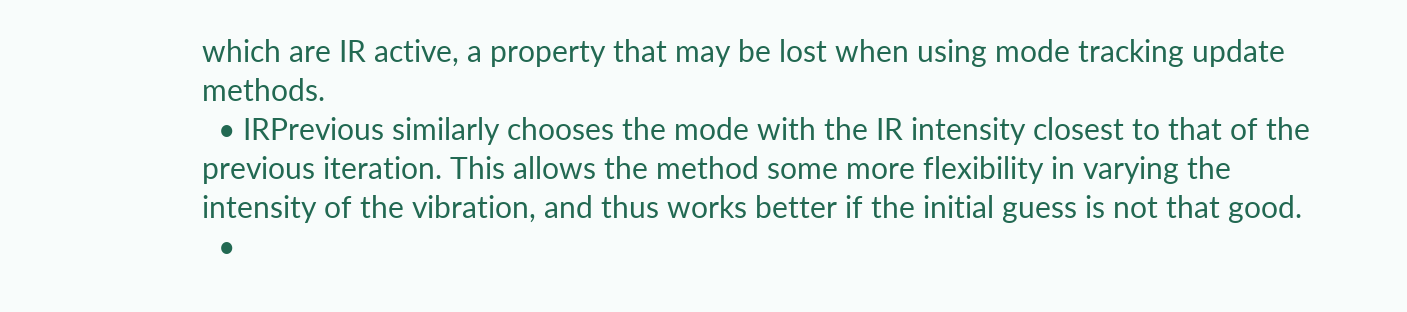which are IR active, a property that may be lost when using mode tracking update methods.
  • IRPrevious similarly chooses the mode with the IR intensity closest to that of the previous iteration. This allows the method some more flexibility in varying the intensity of the vibration, and thus works better if the initial guess is not that good.
  •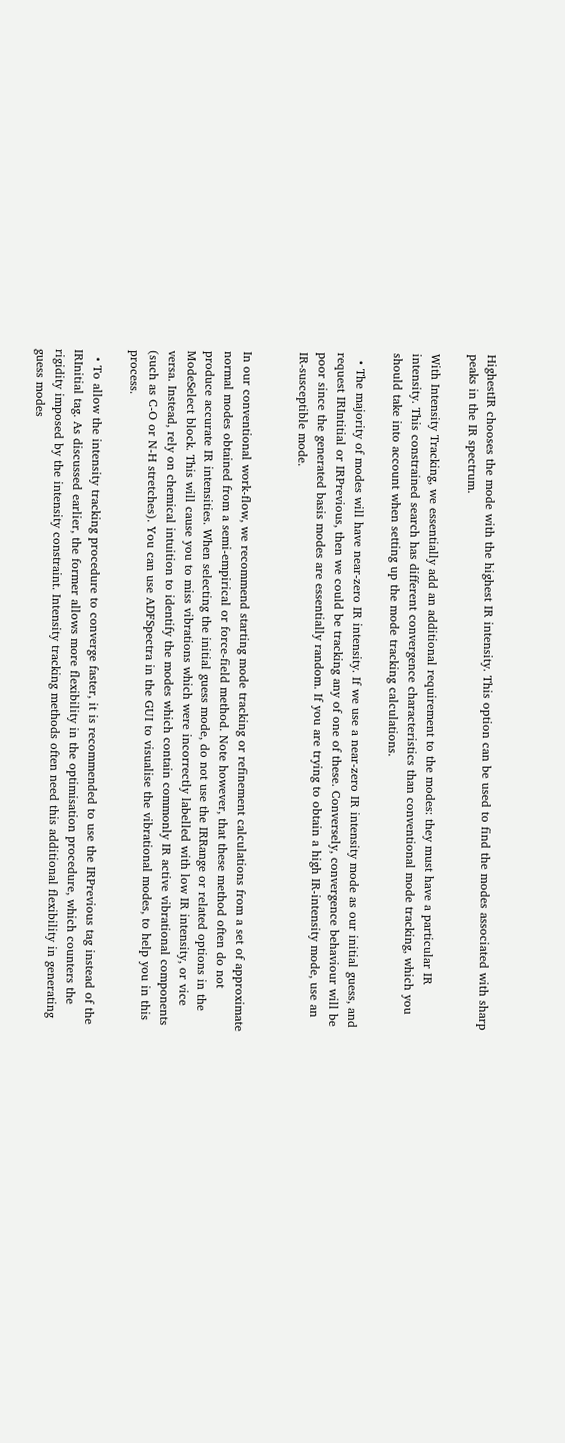HighestIR chooses the mode with the highest IR intensity. This option can be used to find the modes associated with sharp peaks in the IR spectrum.

With Intensity Tracking, we essentially add an additional requirement to the modes: they must have a particular IR intensity. This constrained search has different convergence characteristics than conventional mode tracking, which you should take into account when setting up the mode tracking calculations.

  • The majority of modes will have near-zero IR intensity. If we use a near-zero IR intensity mode as our initial guess, and request IRIntitial or IRPrevious, then we could be tracking any of one of these. Conversely, convergence behaviour will be poor since the generated basis modes are essentially random. If you are trying to obtain a high IR-intensity mode, use an IR-susceptible mode.


In our conventional work-flow, we recommend starting mode tracking or refinement calculations from a set of approximate normal modes obtained from a semi-empirical or force-field method. Note however, that these method often do not produce accurate IR intensities. When selecting the initial guess mode, do not use the IRRange or related options in the ModeSelect block. This will cause you to miss vibrations which were incorrectly labelled with low IR intensity, or vice versa. Instead, rely on chemical intuition to identify the modes which contain commonly IR active vibrational components (such as C-O or N-H stretches). You can use ADFSpectra in the GUI to visualise the vibrational modes, to help you in this process.

  • To allow the intensity tracking procedure to converge faster, it is recommended to use the IRPrevious tag instead of the IRInitial tag. As discussed earlier, the former allows more flexibility in the optimisation procedure, which counters the rigidity imposed by the intensity constraint. Intensity tracking methods often need this additional flexibility in generating guess modes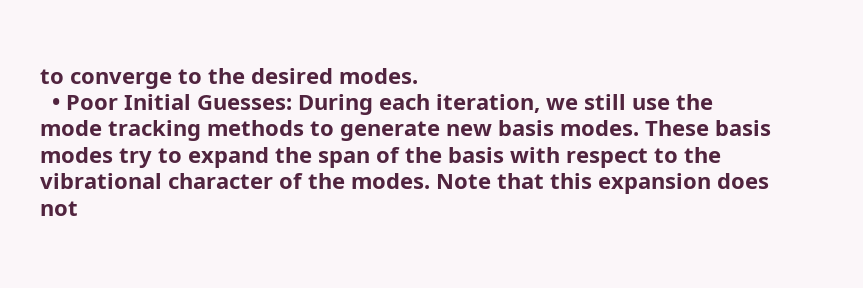to converge to the desired modes.
  • Poor Initial Guesses: During each iteration, we still use the mode tracking methods to generate new basis modes. These basis modes try to expand the span of the basis with respect to the vibrational character of the modes. Note that this expansion does not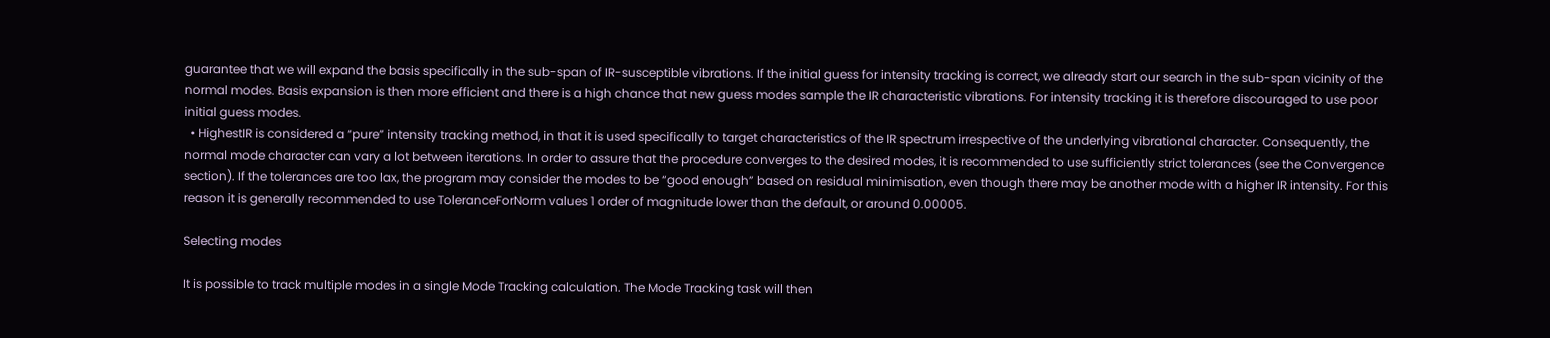guarantee that we will expand the basis specifically in the sub-span of IR-susceptible vibrations. If the initial guess for intensity tracking is correct, we already start our search in the sub-span vicinity of the normal modes. Basis expansion is then more efficient and there is a high chance that new guess modes sample the IR characteristic vibrations. For intensity tracking it is therefore discouraged to use poor initial guess modes.
  • HighestIR is considered a “pure” intensity tracking method, in that it is used specifically to target characteristics of the IR spectrum irrespective of the underlying vibrational character. Consequently, the normal mode character can vary a lot between iterations. In order to assure that the procedure converges to the desired modes, it is recommended to use sufficiently strict tolerances (see the Convergence section). If the tolerances are too lax, the program may consider the modes to be “good enough” based on residual minimisation, even though there may be another mode with a higher IR intensity. For this reason it is generally recommended to use ToleranceForNorm values 1 order of magnitude lower than the default, or around 0.00005.

Selecting modes

It is possible to track multiple modes in a single Mode Tracking calculation. The Mode Tracking task will then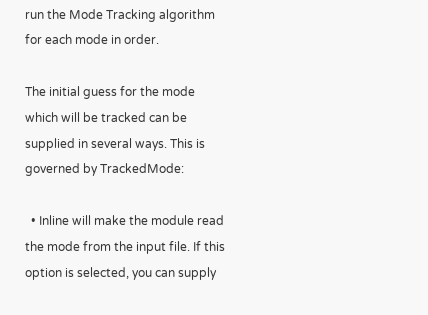run the Mode Tracking algorithm for each mode in order.

The initial guess for the mode which will be tracked can be supplied in several ways. This is governed by TrackedMode:

  • Inline will make the module read the mode from the input file. If this option is selected, you can supply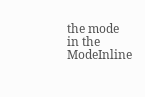the mode in the ModeInline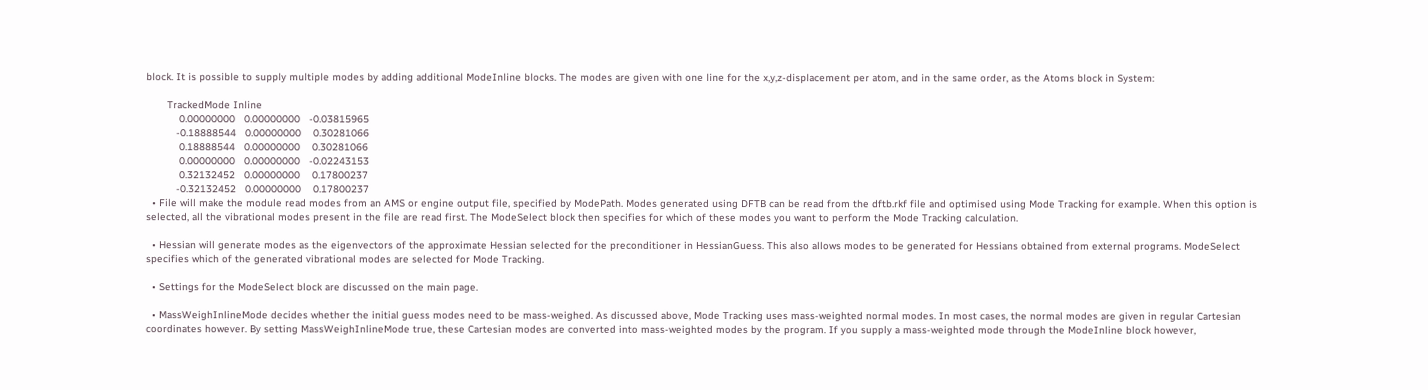block. It is possible to supply multiple modes by adding additional ModeInline blocks. The modes are given with one line for the x,y,z-displacement per atom, and in the same order, as the Atoms block in System:

       TrackedMode Inline
           0.00000000   0.00000000   -0.03815965
          -0.18888544   0.00000000    0.30281066
           0.18888544   0.00000000    0.30281066
           0.00000000   0.00000000   -0.02243153
           0.32132452   0.00000000    0.17800237
          -0.32132452   0.00000000    0.17800237
  • File will make the module read modes from an AMS or engine output file, specified by ModePath. Modes generated using DFTB can be read from the dftb.rkf file and optimised using Mode Tracking for example. When this option is selected, all the vibrational modes present in the file are read first. The ModeSelect block then specifies for which of these modes you want to perform the Mode Tracking calculation.

  • Hessian will generate modes as the eigenvectors of the approximate Hessian selected for the preconditioner in HessianGuess. This also allows modes to be generated for Hessians obtained from external programs. ModeSelect specifies which of the generated vibrational modes are selected for Mode Tracking.

  • Settings for the ModeSelect block are discussed on the main page.

  • MassWeighInlineMode decides whether the initial guess modes need to be mass-weighed. As discussed above, Mode Tracking uses mass-weighted normal modes. In most cases, the normal modes are given in regular Cartesian coordinates however. By setting MassWeighInlineMode true, these Cartesian modes are converted into mass-weighted modes by the program. If you supply a mass-weighted mode through the ModeInline block however,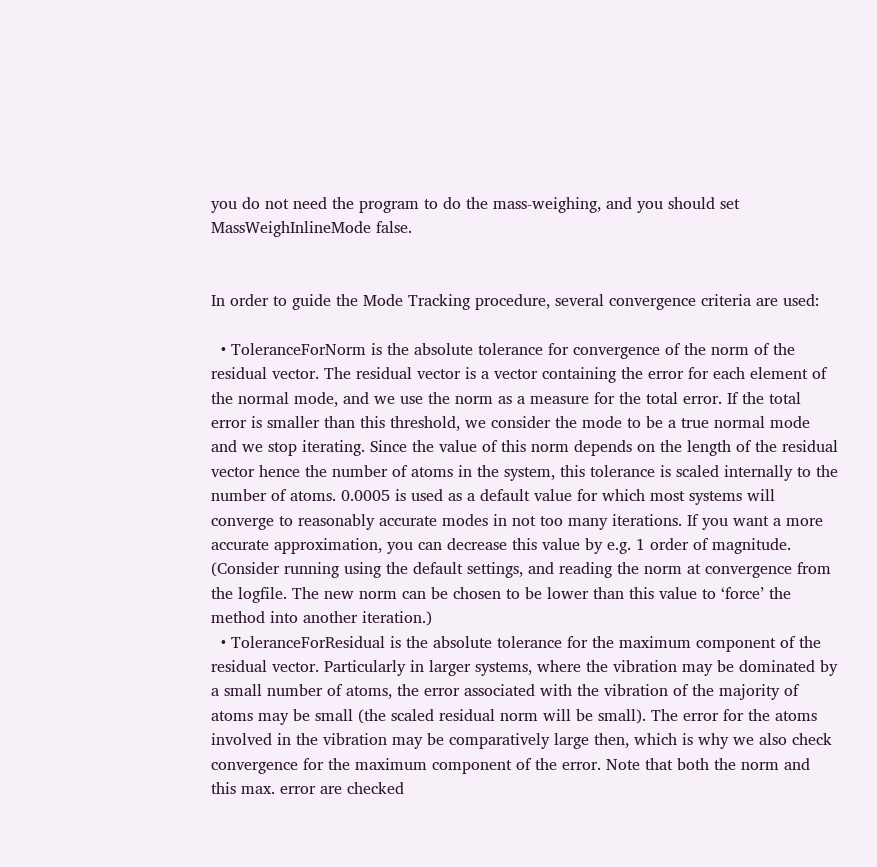you do not need the program to do the mass-weighing, and you should set MassWeighInlineMode false.


In order to guide the Mode Tracking procedure, several convergence criteria are used:

  • ToleranceForNorm is the absolute tolerance for convergence of the norm of the residual vector. The residual vector is a vector containing the error for each element of the normal mode, and we use the norm as a measure for the total error. If the total error is smaller than this threshold, we consider the mode to be a true normal mode and we stop iterating. Since the value of this norm depends on the length of the residual vector hence the number of atoms in the system, this tolerance is scaled internally to the number of atoms. 0.0005 is used as a default value for which most systems will converge to reasonably accurate modes in not too many iterations. If you want a more accurate approximation, you can decrease this value by e.g. 1 order of magnitude. (Consider running using the default settings, and reading the norm at convergence from the logfile. The new norm can be chosen to be lower than this value to ‘force’ the method into another iteration.)
  • ToleranceForResidual is the absolute tolerance for the maximum component of the residual vector. Particularly in larger systems, where the vibration may be dominated by a small number of atoms, the error associated with the vibration of the majority of atoms may be small (the scaled residual norm will be small). The error for the atoms involved in the vibration may be comparatively large then, which is why we also check convergence for the maximum component of the error. Note that both the norm and this max. error are checked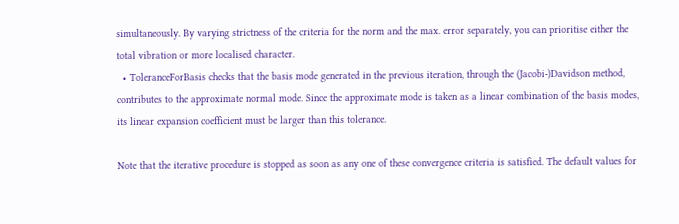simultaneously. By varying strictness of the criteria for the norm and the max. error separately, you can prioritise either the total vibration or more localised character.
  • ToleranceForBasis checks that the basis mode generated in the previous iteration, through the (Jacobi-)Davidson method, contributes to the approximate normal mode. Since the approximate mode is taken as a linear combination of the basis modes, its linear expansion coefficient must be larger than this tolerance.

Note that the iterative procedure is stopped as soon as any one of these convergence criteria is satisfied. The default values for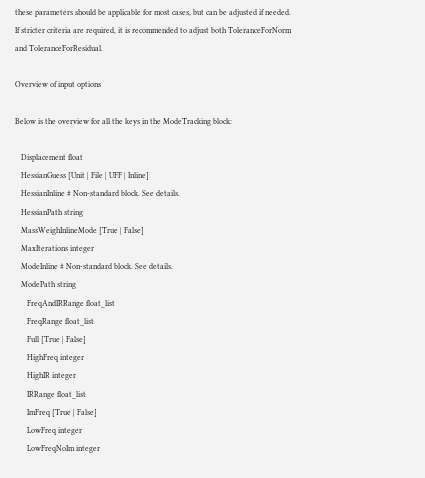these parameters should be applicable for most cases, but can be adjusted if needed. If stricter criteria are required, it is recommended to adjust both ToleranceForNorm and ToleranceForResidual.

Overview of input options

Below is the overview for all the keys in the ModeTracking block:

   Displacement float
   HessianGuess [Unit | File | UFF | Inline]
   HessianInline # Non-standard block. See details.
   HessianPath string
   MassWeighInlineMode [True | False]
   MaxIterations integer
   ModeInline # Non-standard block. See details.
   ModePath string
      FreqAndIRRange float_list
      FreqRange float_list
      Full [True | False]
      HighFreq integer
      HighIR integer
      IRRange float_list
      ImFreq [True | False]
      LowFreq integer
      LowFreqNoIm integer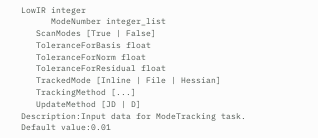LowIR integer
      ModeNumber integer_list
   ScanModes [True | False]
   ToleranceForBasis float
   ToleranceForNorm float
   ToleranceForResidual float
   TrackedMode [Inline | File | Hessian]
   TrackingMethod [...]
   UpdateMethod [JD | D]
Description:Input data for ModeTracking task.
Default value:0.01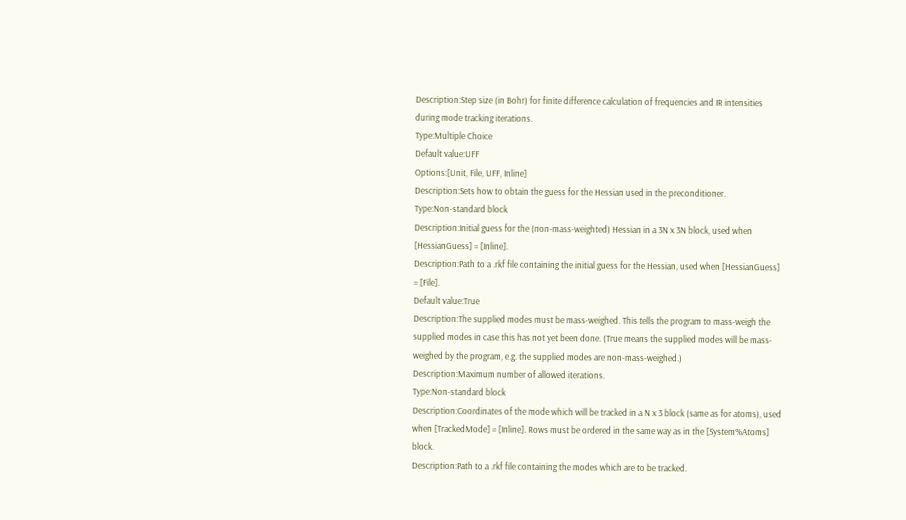Description:Step size (in Bohr) for finite difference calculation of frequencies and IR intensities during mode tracking iterations.
Type:Multiple Choice
Default value:UFF
Options:[Unit, File, UFF, Inline]
Description:Sets how to obtain the guess for the Hessian used in the preconditioner.
Type:Non-standard block
Description:Initial guess for the (non-mass-weighted) Hessian in a 3N x 3N block, used when [HessianGuess] = [Inline].
Description:Path to a .rkf file containing the initial guess for the Hessian, used when [HessianGuess] = [File].
Default value:True
Description:The supplied modes must be mass-weighed. This tells the program to mass-weigh the supplied modes in case this has not yet been done. (True means the supplied modes will be mass-weighed by the program, e.g. the supplied modes are non-mass-weighed.)
Description:Maximum number of allowed iterations.
Type:Non-standard block
Description:Coordinates of the mode which will be tracked in a N x 3 block (same as for atoms), used when [TrackedMode] = [Inline]. Rows must be ordered in the same way as in the [System%Atoms] block.
Description:Path to a .rkf file containing the modes which are to be tracked.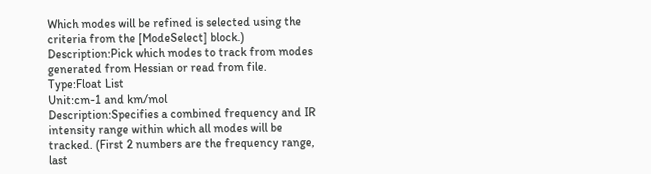Which modes will be refined is selected using the criteria from the [ModeSelect] block.)
Description:Pick which modes to track from modes generated from Hessian or read from file.
Type:Float List
Unit:cm-1 and km/mol
Description:Specifies a combined frequency and IR intensity range within which all modes will be tracked. (First 2 numbers are the frequency range, last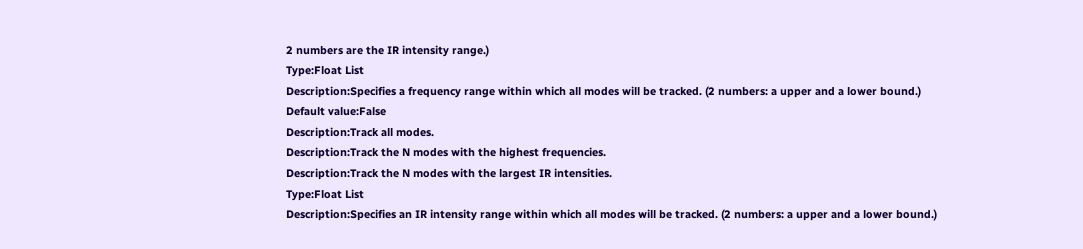2 numbers are the IR intensity range.)
Type:Float List
Description:Specifies a frequency range within which all modes will be tracked. (2 numbers: a upper and a lower bound.)
Default value:False
Description:Track all modes.
Description:Track the N modes with the highest frequencies.
Description:Track the N modes with the largest IR intensities.
Type:Float List
Description:Specifies an IR intensity range within which all modes will be tracked. (2 numbers: a upper and a lower bound.)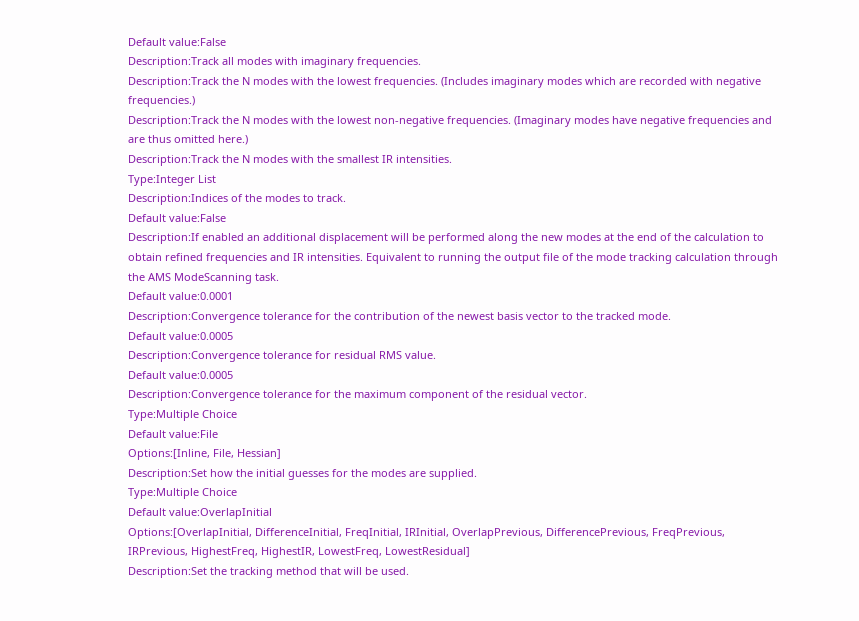Default value:False
Description:Track all modes with imaginary frequencies.
Description:Track the N modes with the lowest frequencies. (Includes imaginary modes which are recorded with negative frequencies.)
Description:Track the N modes with the lowest non-negative frequencies. (Imaginary modes have negative frequencies and are thus omitted here.)
Description:Track the N modes with the smallest IR intensities.
Type:Integer List
Description:Indices of the modes to track.
Default value:False
Description:If enabled an additional displacement will be performed along the new modes at the end of the calculation to obtain refined frequencies and IR intensities. Equivalent to running the output file of the mode tracking calculation through the AMS ModeScanning task.
Default value:0.0001
Description:Convergence tolerance for the contribution of the newest basis vector to the tracked mode.
Default value:0.0005
Description:Convergence tolerance for residual RMS value.
Default value:0.0005
Description:Convergence tolerance for the maximum component of the residual vector.
Type:Multiple Choice
Default value:File
Options:[Inline, File, Hessian]
Description:Set how the initial guesses for the modes are supplied.
Type:Multiple Choice
Default value:OverlapInitial
Options:[OverlapInitial, DifferenceInitial, FreqInitial, IRInitial, OverlapPrevious, DifferencePrevious, FreqPrevious, IRPrevious, HighestFreq, HighestIR, LowestFreq, LowestResidual]
Description:Set the tracking method that will be used.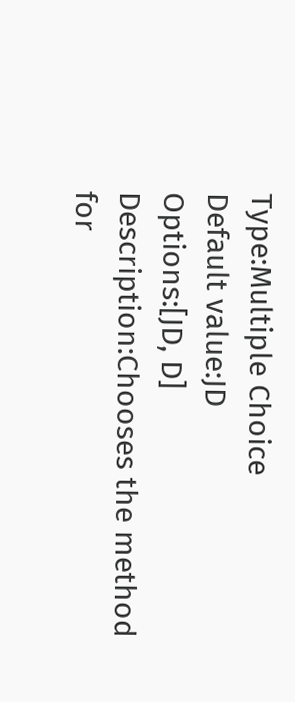Type:Multiple Choice
Default value:JD
Options:[JD, D]
Description:Chooses the method for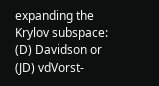expanding the Krylov subspace: (D) Davidson or (JD) vdVorst-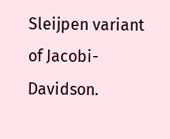Sleijpen variant of Jacobi-Davidson.